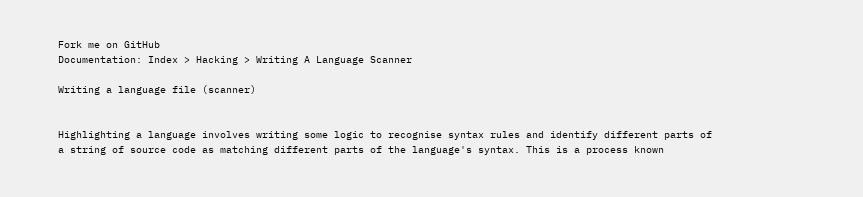Fork me on GitHub
Documentation: Index > Hacking > Writing A Language Scanner

Writing a language file (scanner)


Highlighting a language involves writing some logic to recognise syntax rules and identify different parts of a string of source code as matching different parts of the language's syntax. This is a process known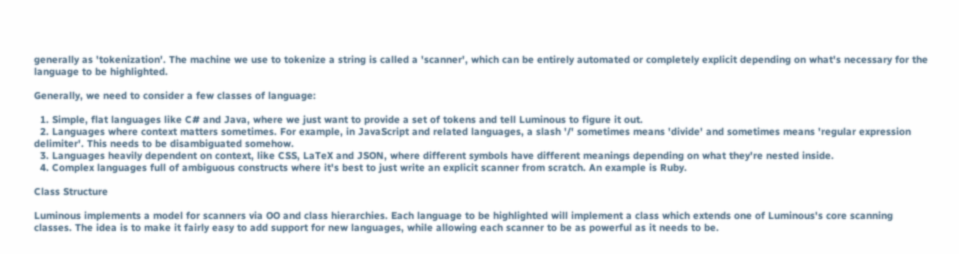generally as 'tokenization'. The machine we use to tokenize a string is called a 'scanner', which can be entirely automated or completely explicit depending on what's necessary for the language to be highlighted.

Generally, we need to consider a few classes of language:

  1. Simple, flat languages like C# and Java, where we just want to provide a set of tokens and tell Luminous to figure it out.
  2. Languages where context matters sometimes. For example, in JavaScript and related languages, a slash '/' sometimes means 'divide' and sometimes means 'regular expression delimiter'. This needs to be disambiguated somehow.
  3. Languages heavily dependent on context, like CSS, LaTeX and JSON, where different symbols have different meanings depending on what they're nested inside.
  4. Complex languages full of ambiguous constructs where it's best to just write an explicit scanner from scratch. An example is Ruby.

Class Structure

Luminous implements a model for scanners via OO and class hierarchies. Each language to be highlighted will implement a class which extends one of Luminous's core scanning classes. The idea is to make it fairly easy to add support for new languages, while allowing each scanner to be as powerful as it needs to be.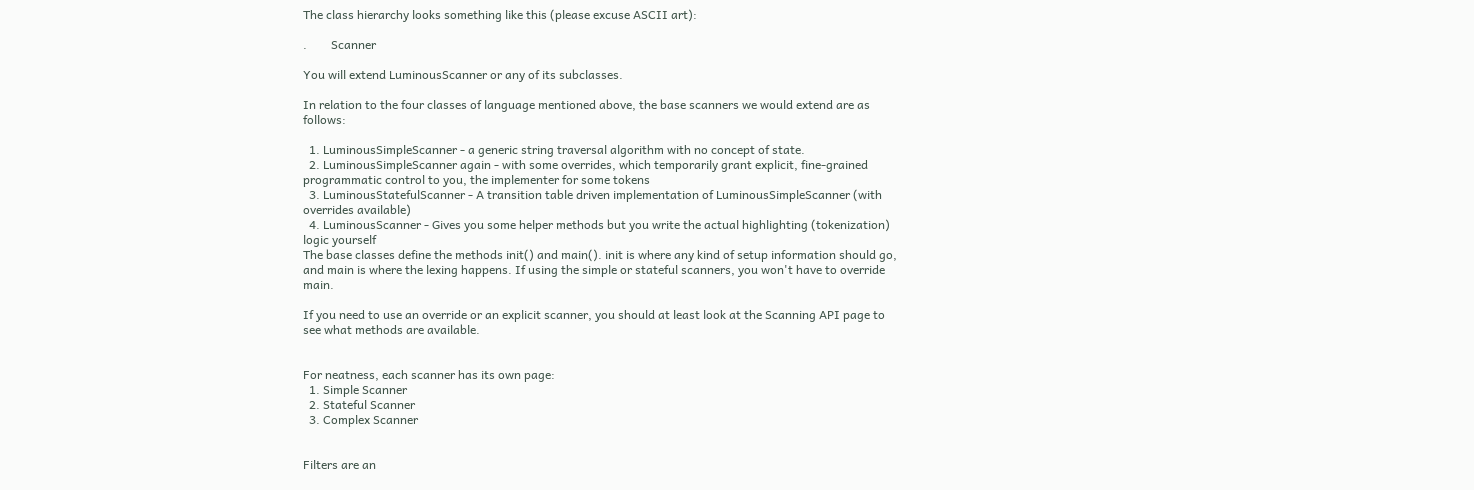The class hierarchy looks something like this (please excuse ASCII art):

.        Scanner

You will extend LuminousScanner or any of its subclasses.

In relation to the four classes of language mentioned above, the base scanners we would extend are as follows:

  1. LuminousSimpleScanner - a generic string traversal algorithm with no concept of state.
  2. LuminousSimpleScanner again - with some overrides, which temporarily grant explicit, fine-grained programmatic control to you, the implementer for some tokens
  3. LuminousStatefulScanner - A transition table driven implementation of LuminousSimpleScanner (with overrides available)
  4. LuminousScanner - Gives you some helper methods but you write the actual highlighting (tokenization) logic yourself
The base classes define the methods init() and main(). init is where any kind of setup information should go, and main is where the lexing happens. If using the simple or stateful scanners, you won't have to override main.

If you need to use an override or an explicit scanner, you should at least look at the Scanning API page to see what methods are available.


For neatness, each scanner has its own page:
  1. Simple Scanner
  2. Stateful Scanner
  3. Complex Scanner


Filters are an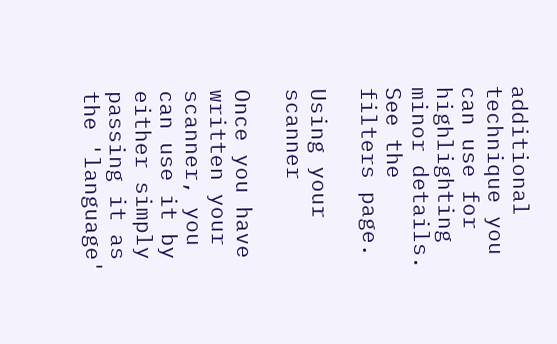additional technique you can use for highlighting minor details. See the filters page.

Using your scanner

Once you have written your scanner, you can use it by either simply passing it as the 'language'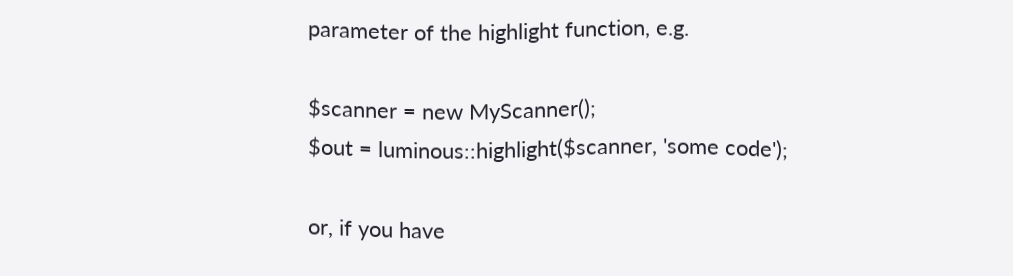parameter of the highlight function, e.g.

$scanner = new MyScanner();
$out = luminous::highlight($scanner, 'some code');

or, if you have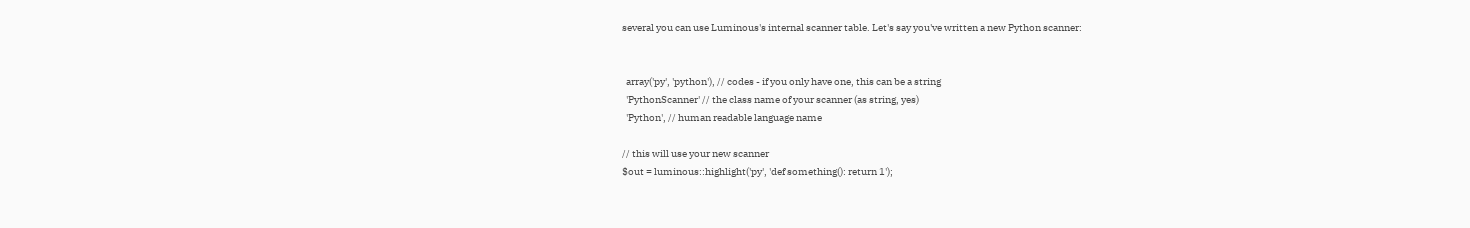several you can use Luminous's internal scanner table. Let's say you've written a new Python scanner:


  array('py', 'python'), // codes - if you only have one, this can be a string
  'PythonScanner' // the class name of your scanner (as string, yes)
  'Python', // human readable language name

// this will use your new scanner
$out = luminous::highlight('py', 'def something(): return 1');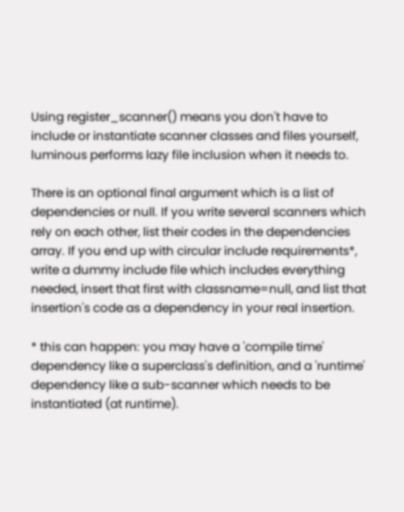Using register_scanner() means you don't have to include or instantiate scanner classes and files yourself, luminous performs lazy file inclusion when it needs to.

There is an optional final argument which is a list of dependencies or null. If you write several scanners which rely on each other, list their codes in the dependencies array. If you end up with circular include requirements*, write a dummy include file which includes everything needed, insert that first with classname=null, and list that insertion's code as a dependency in your real insertion.

* this can happen: you may have a 'compile time' dependency like a superclass's definition, and a 'runtime' dependency like a sub-scanner which needs to be instantiated (at runtime).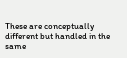These are conceptually different but handled in the same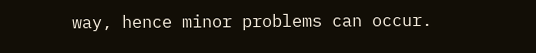way, hence minor problems can occur.